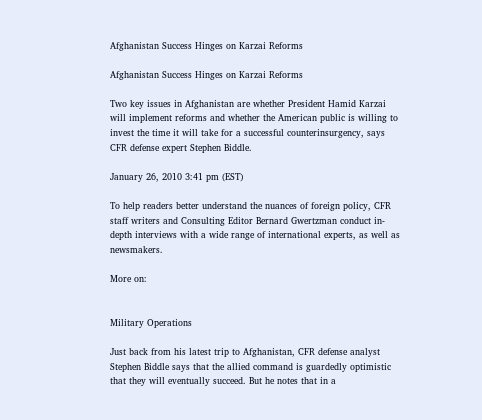Afghanistan Success Hinges on Karzai Reforms

Afghanistan Success Hinges on Karzai Reforms

Two key issues in Afghanistan are whether President Hamid Karzai will implement reforms and whether the American public is willing to invest the time it will take for a successful counterinsurgency, says CFR defense expert Stephen Biddle.

January 26, 2010 3:41 pm (EST)

To help readers better understand the nuances of foreign policy, CFR staff writers and Consulting Editor Bernard Gwertzman conduct in-depth interviews with a wide range of international experts, as well as newsmakers.

More on:


Military Operations

Just back from his latest trip to Afghanistan, CFR defense analyst Stephen Biddle says that the allied command is guardedly optimistic that they will eventually succeed. But he notes that in a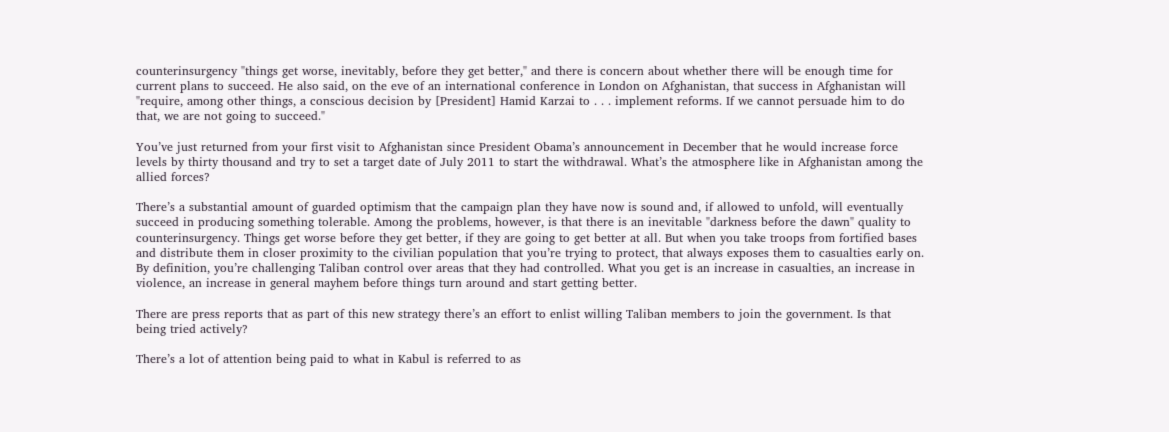counterinsurgency "things get worse, inevitably, before they get better," and there is concern about whether there will be enough time for current plans to succeed. He also said, on the eve of an international conference in London on Afghanistan, that success in Afghanistan will "require, among other things, a conscious decision by [President] Hamid Karzai to . . . implement reforms. If we cannot persuade him to do that, we are not going to succeed."

You’ve just returned from your first visit to Afghanistan since President Obama’s announcement in December that he would increase force levels by thirty thousand and try to set a target date of July 2011 to start the withdrawal. What’s the atmosphere like in Afghanistan among the allied forces?

There’s a substantial amount of guarded optimism that the campaign plan they have now is sound and, if allowed to unfold, will eventually succeed in producing something tolerable. Among the problems, however, is that there is an inevitable "darkness before the dawn" quality to counterinsurgency. Things get worse before they get better, if they are going to get better at all. But when you take troops from fortified bases and distribute them in closer proximity to the civilian population that you’re trying to protect, that always exposes them to casualties early on. By definition, you’re challenging Taliban control over areas that they had controlled. What you get is an increase in casualties, an increase in violence, an increase in general mayhem before things turn around and start getting better.

There are press reports that as part of this new strategy there’s an effort to enlist willing Taliban members to join the government. Is that being tried actively?

There’s a lot of attention being paid to what in Kabul is referred to as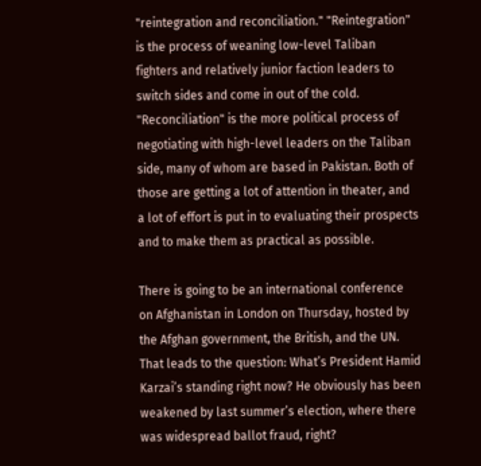"reintegration and reconciliation." "Reintegration" is the process of weaning low-level Taliban fighters and relatively junior faction leaders to switch sides and come in out of the cold. "Reconciliation" is the more political process of negotiating with high-level leaders on the Taliban side, many of whom are based in Pakistan. Both of those are getting a lot of attention in theater, and a lot of effort is put in to evaluating their prospects and to make them as practical as possible.

There is going to be an international conference on Afghanistan in London on Thursday, hosted by the Afghan government, the British, and the UN. That leads to the question: What’s President Hamid Karzai’s standing right now? He obviously has been weakened by last summer’s election, where there was widespread ballot fraud, right?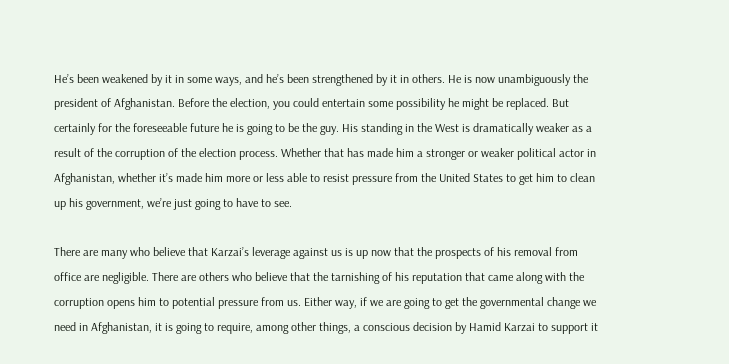He’s been weakened by it in some ways, and he’s been strengthened by it in others. He is now unambiguously the president of Afghanistan. Before the election, you could entertain some possibility he might be replaced. But certainly for the foreseeable future he is going to be the guy. His standing in the West is dramatically weaker as a result of the corruption of the election process. Whether that has made him a stronger or weaker political actor in Afghanistan, whether it’s made him more or less able to resist pressure from the United States to get him to clean up his government, we’re just going to have to see.

There are many who believe that Karzai’s leverage against us is up now that the prospects of his removal from office are negligible. There are others who believe that the tarnishing of his reputation that came along with the corruption opens him to potential pressure from us. Either way, if we are going to get the governmental change we need in Afghanistan, it is going to require, among other things, a conscious decision by Hamid Karzai to support it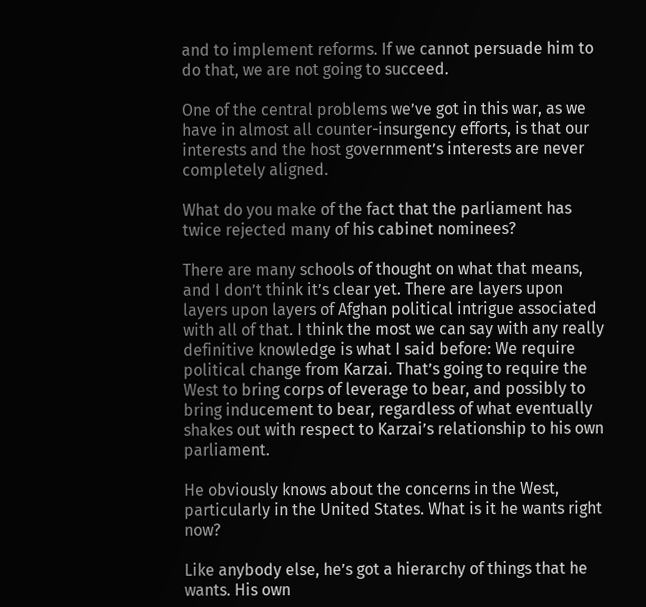and to implement reforms. If we cannot persuade him to do that, we are not going to succeed.

One of the central problems we’ve got in this war, as we have in almost all counter-insurgency efforts, is that our interests and the host government’s interests are never completely aligned.

What do you make of the fact that the parliament has twice rejected many of his cabinet nominees?

There are many schools of thought on what that means, and I don’t think it’s clear yet. There are layers upon layers upon layers of Afghan political intrigue associated with all of that. I think the most we can say with any really definitive knowledge is what I said before: We require political change from Karzai. That’s going to require the West to bring corps of leverage to bear, and possibly to bring inducement to bear, regardless of what eventually shakes out with respect to Karzai’s relationship to his own parliament.

He obviously knows about the concerns in the West, particularly in the United States. What is it he wants right now?

Like anybody else, he’s got a hierarchy of things that he wants. His own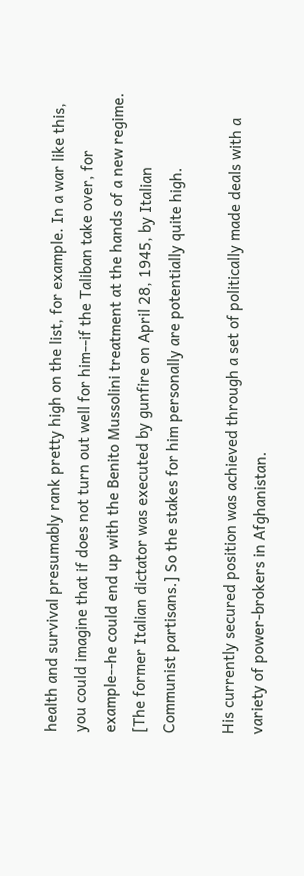health and survival presumably rank pretty high on the list, for example. In a war like this, you could imagine that if does not turn out well for him--if the Taliban take over, for example--he could end up with the Benito Mussolini treatment at the hands of a new regime. [The former Italian dictator was executed by gunfire on April 28, 1945, by Italian Communist partisans.] So the stakes for him personally are potentially quite high.

His currently secured position was achieved through a set of politically made deals with a variety of power-brokers in Afghanistan.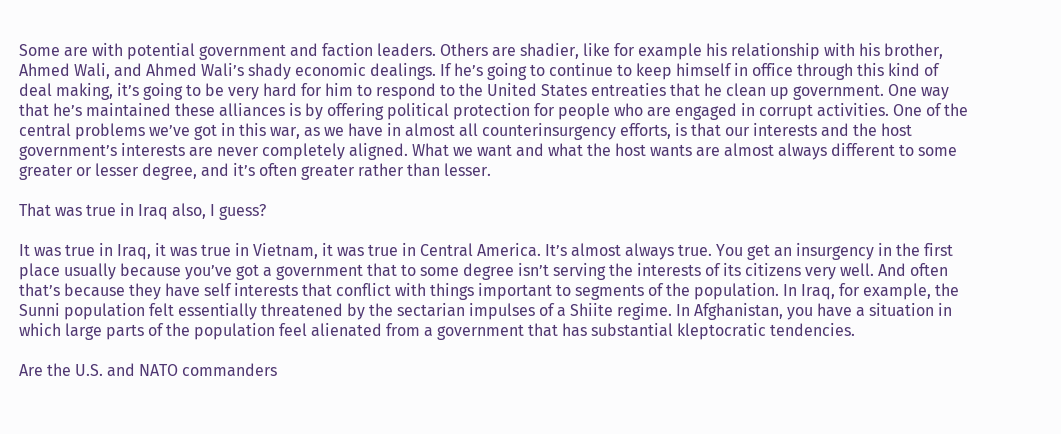Some are with potential government and faction leaders. Others are shadier, like for example his relationship with his brother, Ahmed Wali, and Ahmed Wali’s shady economic dealings. If he’s going to continue to keep himself in office through this kind of deal making, it’s going to be very hard for him to respond to the United States entreaties that he clean up government. One way that he’s maintained these alliances is by offering political protection for people who are engaged in corrupt activities. One of the central problems we’ve got in this war, as we have in almost all counterinsurgency efforts, is that our interests and the host government’s interests are never completely aligned. What we want and what the host wants are almost always different to some greater or lesser degree, and it’s often greater rather than lesser.

That was true in Iraq also, I guess?

It was true in Iraq, it was true in Vietnam, it was true in Central America. It’s almost always true. You get an insurgency in the first place usually because you’ve got a government that to some degree isn’t serving the interests of its citizens very well. And often that’s because they have self interests that conflict with things important to segments of the population. In Iraq, for example, the Sunni population felt essentially threatened by the sectarian impulses of a Shiite regime. In Afghanistan, you have a situation in which large parts of the population feel alienated from a government that has substantial kleptocratic tendencies.

Are the U.S. and NATO commanders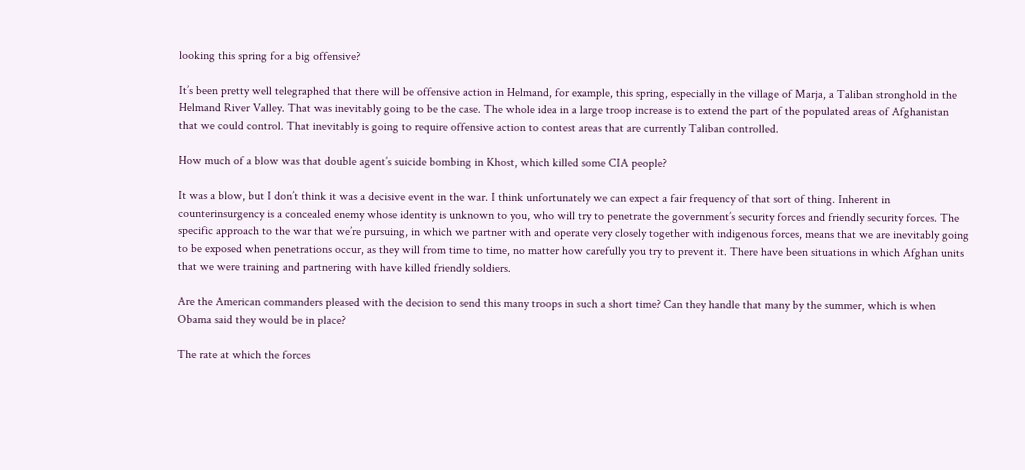looking this spring for a big offensive?

It’s been pretty well telegraphed that there will be offensive action in Helmand, for example, this spring, especially in the village of Marja, a Taliban stronghold in the Helmand River Valley. That was inevitably going to be the case. The whole idea in a large troop increase is to extend the part of the populated areas of Afghanistan that we could control. That inevitably is going to require offensive action to contest areas that are currently Taliban controlled.

How much of a blow was that double agent’s suicide bombing in Khost, which killed some CIA people?

It was a blow, but I don’t think it was a decisive event in the war. I think unfortunately we can expect a fair frequency of that sort of thing. Inherent in counterinsurgency is a concealed enemy whose identity is unknown to you, who will try to penetrate the government’s security forces and friendly security forces. The specific approach to the war that we’re pursuing, in which we partner with and operate very closely together with indigenous forces, means that we are inevitably going to be exposed when penetrations occur, as they will from time to time, no matter how carefully you try to prevent it. There have been situations in which Afghan units that we were training and partnering with have killed friendly soldiers.

Are the American commanders pleased with the decision to send this many troops in such a short time? Can they handle that many by the summer, which is when Obama said they would be in place?

The rate at which the forces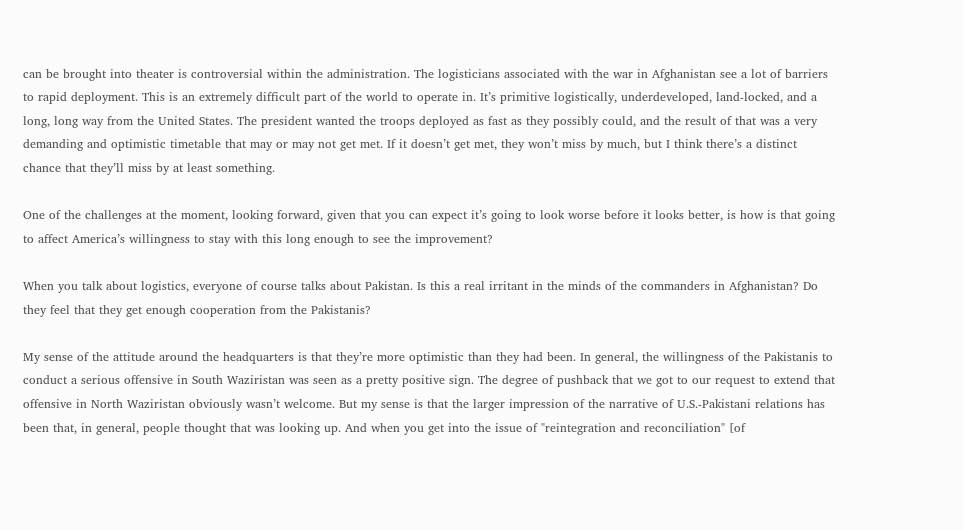can be brought into theater is controversial within the administration. The logisticians associated with the war in Afghanistan see a lot of barriers to rapid deployment. This is an extremely difficult part of the world to operate in. It’s primitive logistically, underdeveloped, land-locked, and a long, long way from the United States. The president wanted the troops deployed as fast as they possibly could, and the result of that was a very demanding and optimistic timetable that may or may not get met. If it doesn’t get met, they won’t miss by much, but I think there’s a distinct chance that they’ll miss by at least something.

One of the challenges at the moment, looking forward, given that you can expect it’s going to look worse before it looks better, is how is that going to affect America’s willingness to stay with this long enough to see the improvement?

When you talk about logistics, everyone of course talks about Pakistan. Is this a real irritant in the minds of the commanders in Afghanistan? Do they feel that they get enough cooperation from the Pakistanis?

My sense of the attitude around the headquarters is that they’re more optimistic than they had been. In general, the willingness of the Pakistanis to conduct a serious offensive in South Waziristan was seen as a pretty positive sign. The degree of pushback that we got to our request to extend that offensive in North Waziristan obviously wasn’t welcome. But my sense is that the larger impression of the narrative of U.S.-Pakistani relations has been that, in general, people thought that was looking up. And when you get into the issue of "reintegration and reconciliation" [of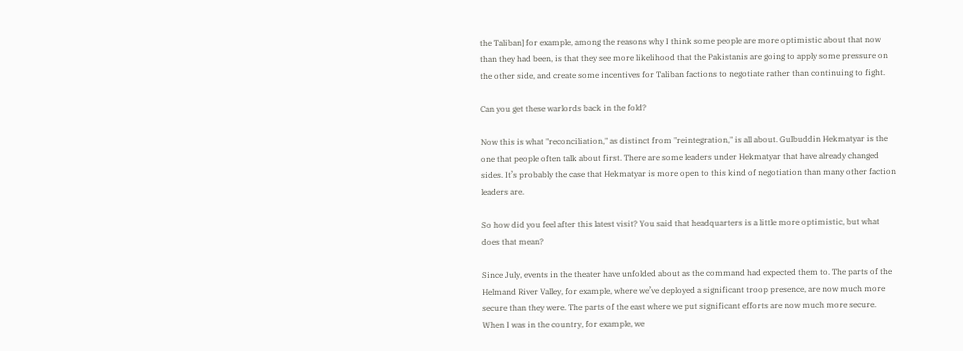the Taliban] for example, among the reasons why I think some people are more optimistic about that now than they had been, is that they see more likelihood that the Pakistanis are going to apply some pressure on the other side, and create some incentives for Taliban factions to negotiate rather than continuing to fight.

Can you get these warlords back in the fold?

Now this is what "reconciliation," as distinct from "reintegration," is all about. Gulbuddin Hekmatyar is the one that people often talk about first. There are some leaders under Hekmatyar that have already changed sides. It’s probably the case that Hekmatyar is more open to this kind of negotiation than many other faction leaders are.

So how did you feel after this latest visit? You said that headquarters is a little more optimistic, but what does that mean?

Since July, events in the theater have unfolded about as the command had expected them to. The parts of the Helmand River Valley, for example, where we’ve deployed a significant troop presence, are now much more secure than they were. The parts of the east where we put significant efforts are now much more secure. When I was in the country, for example, we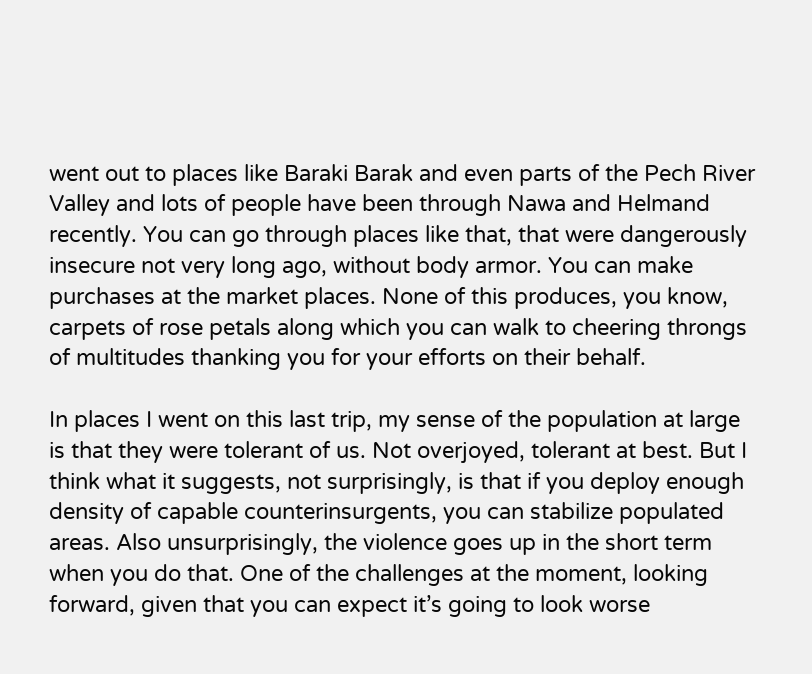went out to places like Baraki Barak and even parts of the Pech River Valley and lots of people have been through Nawa and Helmand recently. You can go through places like that, that were dangerously insecure not very long ago, without body armor. You can make purchases at the market places. None of this produces, you know, carpets of rose petals along which you can walk to cheering throngs of multitudes thanking you for your efforts on their behalf.

In places I went on this last trip, my sense of the population at large is that they were tolerant of us. Not overjoyed, tolerant at best. But I think what it suggests, not surprisingly, is that if you deploy enough density of capable counterinsurgents, you can stabilize populated areas. Also unsurprisingly, the violence goes up in the short term when you do that. One of the challenges at the moment, looking forward, given that you can expect it’s going to look worse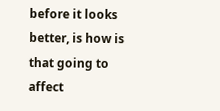before it looks better, is how is that going to affect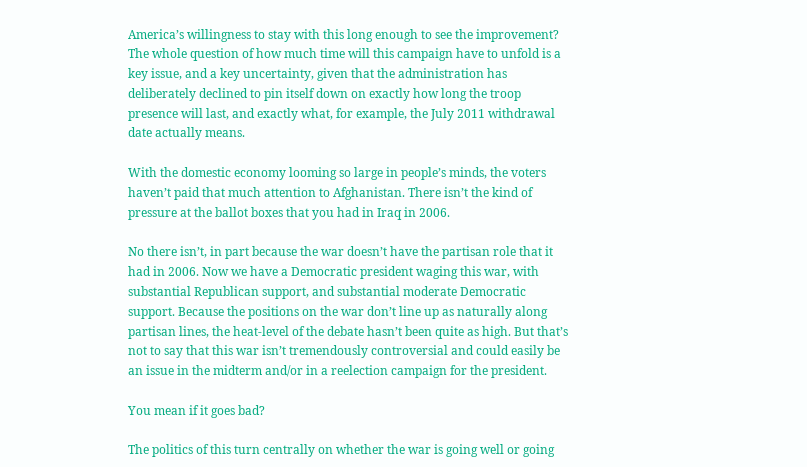America’s willingness to stay with this long enough to see the improvement? The whole question of how much time will this campaign have to unfold is a key issue, and a key uncertainty, given that the administration has deliberately declined to pin itself down on exactly how long the troop presence will last, and exactly what, for example, the July 2011 withdrawal date actually means.

With the domestic economy looming so large in people’s minds, the voters haven’t paid that much attention to Afghanistan. There isn’t the kind of pressure at the ballot boxes that you had in Iraq in 2006.

No there isn’t, in part because the war doesn’t have the partisan role that it had in 2006. Now we have a Democratic president waging this war, with substantial Republican support, and substantial moderate Democratic support. Because the positions on the war don’t line up as naturally along partisan lines, the heat-level of the debate hasn’t been quite as high. But that’s not to say that this war isn’t tremendously controversial and could easily be an issue in the midterm and/or in a reelection campaign for the president.

You mean if it goes bad?

The politics of this turn centrally on whether the war is going well or going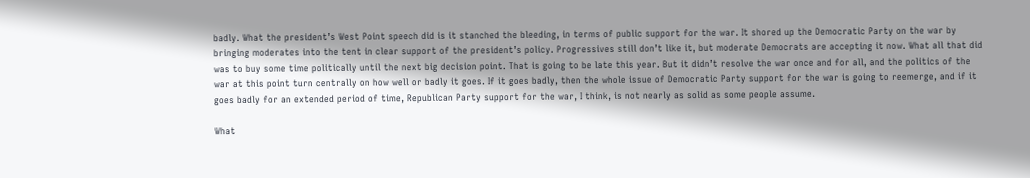badly. What the president’s West Point speech did is it stanched the bleeding, in terms of public support for the war. It shored up the Democratic Party on the war by bringing moderates into the tent in clear support of the president’s policy. Progressives still don’t like it, but moderate Democrats are accepting it now. What all that did was to buy some time politically until the next big decision point. That is going to be late this year. But it didn’t resolve the war once and for all, and the politics of the war at this point turn centrally on how well or badly it goes. If it goes badly, then the whole issue of Democratic Party support for the war is going to reemerge, and if it goes badly for an extended period of time, Republican Party support for the war, I think, is not nearly as solid as some people assume.

What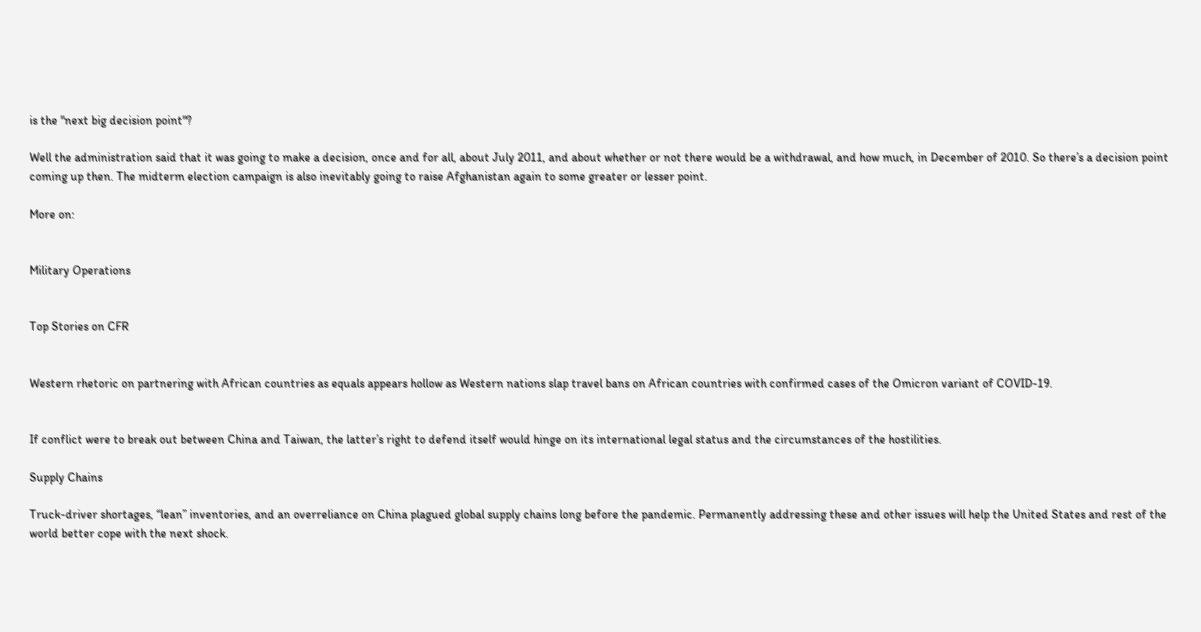is the "next big decision point"?

Well the administration said that it was going to make a decision, once and for all, about July 2011, and about whether or not there would be a withdrawal, and how much, in December of 2010. So there’s a decision point coming up then. The midterm election campaign is also inevitably going to raise Afghanistan again to some greater or lesser point.

More on:


Military Operations


Top Stories on CFR


Western rhetoric on partnering with African countries as equals appears hollow as Western nations slap travel bans on African countries with confirmed cases of the Omicron variant of COVID-19.


If conflict were to break out between China and Taiwan, the latter’s right to defend itself would hinge on its international legal status and the circumstances of the hostilities.

Supply Chains

Truck-driver shortages, “lean” inventories, and an overreliance on China plagued global supply chains long before the pandemic. Permanently addressing these and other issues will help the United States and rest of the world better cope with the next shock.